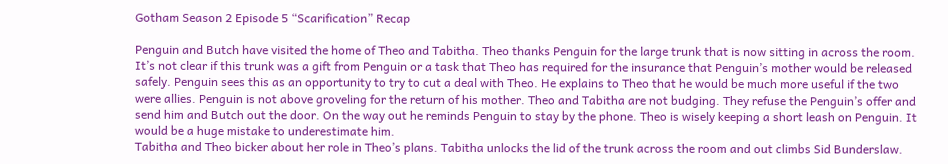Gotham Season 2 Episode 5 “Scarification” Recap

Penguin and Butch have visited the home of Theo and Tabitha. Theo thanks Penguin for the large trunk that is now sitting in across the room. It’s not clear if this trunk was a gift from Penguin or a task that Theo has required for the insurance that Penguin’s mother would be released safely. Penguin sees this as an opportunity to try to cut a deal with Theo. He explains to Theo that he would be much more useful if the two were allies. Penguin is not above groveling for the return of his mother. Theo and Tabitha are not budging. They refuse the Penguin’s offer and send him and Butch out the door. On the way out he reminds Penguin to stay by the phone. Theo is wisely keeping a short leash on Penguin. It would be a huge mistake to underestimate him.
Tabitha and Theo bicker about her role in Theo’s plans. Tabitha unlocks the lid of the trunk across the room and out climbs Sid Bunderslaw.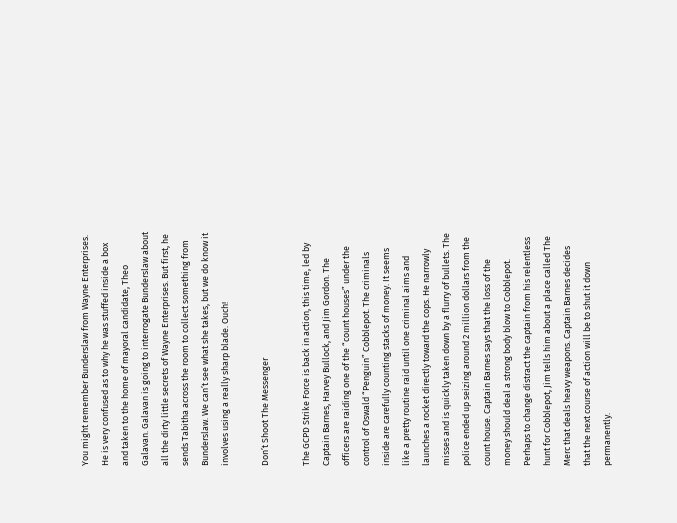You might remember Bunderslaw from Wayne Enterprises. He is very confused as to why he was stuffed inside a box and taken to the home of mayoral candidate, Theo Galavan. Galavan is going to interrogate Bunderslaw about all the dirty little secrets of Wayne Enterprises. But first, he sends Tabitha across the room to collect something from Bunderslaw. We can’t see what she takes, but we do know it involves using a really sharp blade. Ouch!

Don’t Shoot The Messenger

The GCPD Strike Force is back in action, this time, led by Captain Barnes, Harvey Bullock, and Jim Gordon. The officers are raiding one of the “count houses” under the control of Oswald “Penguin” Cobblepot. The criminals inside are carefully counting stacks of money. It seems like a pretty routine raid until one criminal aims and launches a rocket directly toward the cops. He narrowly misses and is quickly taken down by a flurry of bullets. The police ended up seizing around 2 million dollars from the count house. Captain Barnes says that the loss of the money should deal a strong body blow to Cobblepot. Perhaps to change distract the captain from his relentless hunt for Cobblepot, Jim tells him about a place called The Merc that deals heavy weapons. Captain Barnes decides that the next course of action will be to shut it down permanently.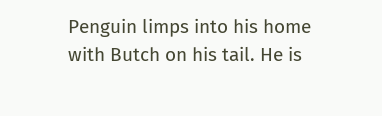Penguin limps into his home with Butch on his tail. He is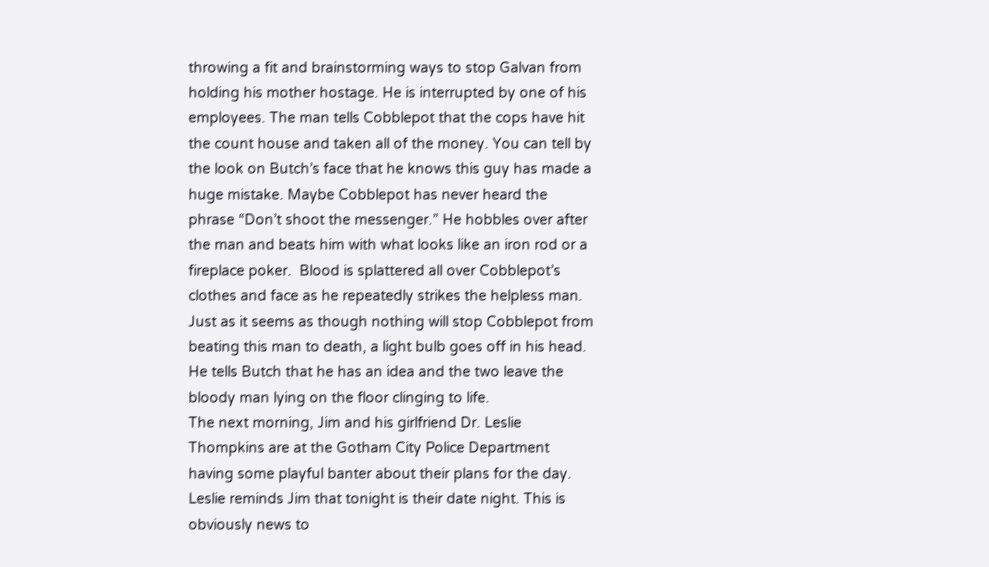throwing a fit and brainstorming ways to stop Galvan from holding his mother hostage. He is interrupted by one of his employees. The man tells Cobblepot that the cops have hit the count house and taken all of the money. You can tell by the look on Butch’s face that he knows this guy has made a huge mistake. Maybe Cobblepot has never heard the phrase “Don’t shoot the messenger.” He hobbles over after the man and beats him with what looks like an iron rod or a fireplace poker.  Blood is splattered all over Cobblepot’s clothes and face as he repeatedly strikes the helpless man. Just as it seems as though nothing will stop Cobblepot from beating this man to death, a light bulb goes off in his head. He tells Butch that he has an idea and the two leave the bloody man lying on the floor clinging to life.
The next morning, Jim and his girlfriend Dr. Leslie Thompkins are at the Gotham City Police Department having some playful banter about their plans for the day. Leslie reminds Jim that tonight is their date night. This is obviously news to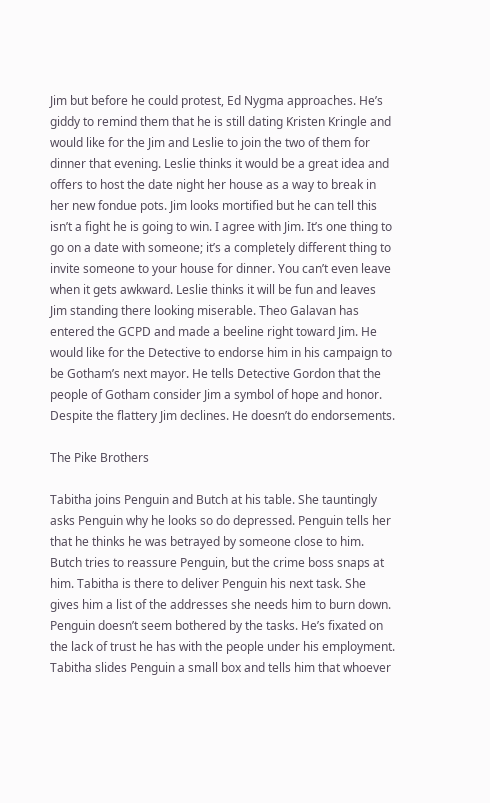Jim but before he could protest, Ed Nygma approaches. He’s giddy to remind them that he is still dating Kristen Kringle and would like for the Jim and Leslie to join the two of them for dinner that evening. Leslie thinks it would be a great idea and offers to host the date night her house as a way to break in her new fondue pots. Jim looks mortified but he can tell this isn’t a fight he is going to win. I agree with Jim. It’s one thing to go on a date with someone; it’s a completely different thing to invite someone to your house for dinner. You can’t even leave when it gets awkward. Leslie thinks it will be fun and leaves Jim standing there looking miserable. Theo Galavan has entered the GCPD and made a beeline right toward Jim. He would like for the Detective to endorse him in his campaign to be Gotham’s next mayor. He tells Detective Gordon that the people of Gotham consider Jim a symbol of hope and honor. Despite the flattery Jim declines. He doesn’t do endorsements.

The Pike Brothers

Tabitha joins Penguin and Butch at his table. She tauntingly asks Penguin why he looks so do depressed. Penguin tells her that he thinks he was betrayed by someone close to him. Butch tries to reassure Penguin, but the crime boss snaps at him. Tabitha is there to deliver Penguin his next task. She gives him a list of the addresses she needs him to burn down. Penguin doesn’t seem bothered by the tasks. He’s fixated on the lack of trust he has with the people under his employment. Tabitha slides Penguin a small box and tells him that whoever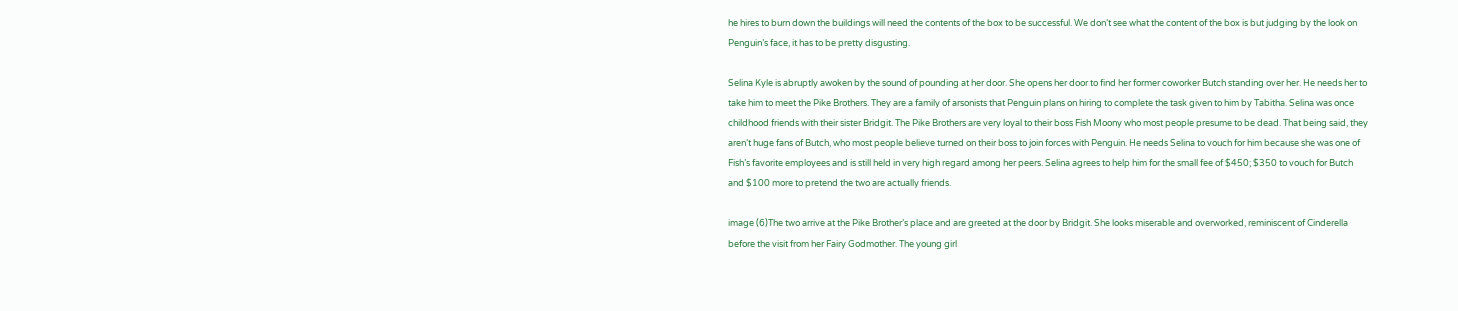he hires to burn down the buildings will need the contents of the box to be successful. We don’t see what the content of the box is but judging by the look on Penguin’s face, it has to be pretty disgusting.

Selina Kyle is abruptly awoken by the sound of pounding at her door. She opens her door to find her former coworker Butch standing over her. He needs her to take him to meet the Pike Brothers. They are a family of arsonists that Penguin plans on hiring to complete the task given to him by Tabitha. Selina was once childhood friends with their sister Bridgit. The Pike Brothers are very loyal to their boss Fish Moony who most people presume to be dead. That being said, they aren’t huge fans of Butch, who most people believe turned on their boss to join forces with Penguin. He needs Selina to vouch for him because she was one of Fish’s favorite employees and is still held in very high regard among her peers. Selina agrees to help him for the small fee of $450; $350 to vouch for Butch and $100 more to pretend the two are actually friends.

image (6)The two arrive at the Pike Brother’s place and are greeted at the door by Bridgit. She looks miserable and overworked, reminiscent of Cinderella before the visit from her Fairy Godmother. The young girl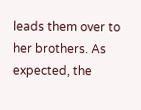leads them over to her brothers. As expected, the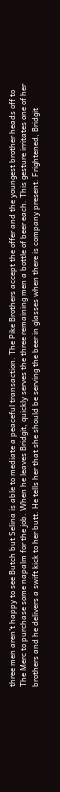three men aren’t happy to see Butch but Selina is able to mediate a peaceful transaction. The Pike Brothers accept the offer and the youngest brother heads off to The Merc to purchase some napalm for the job. When he leaves Bridgit, quickly serves the three remaining men a bottle of beer each. This gesture irritates one of her brothers and he delivers a swift kick to her butt. He tells her that she should be serving the beer in glasses when there is company present. Frightened, Bridgit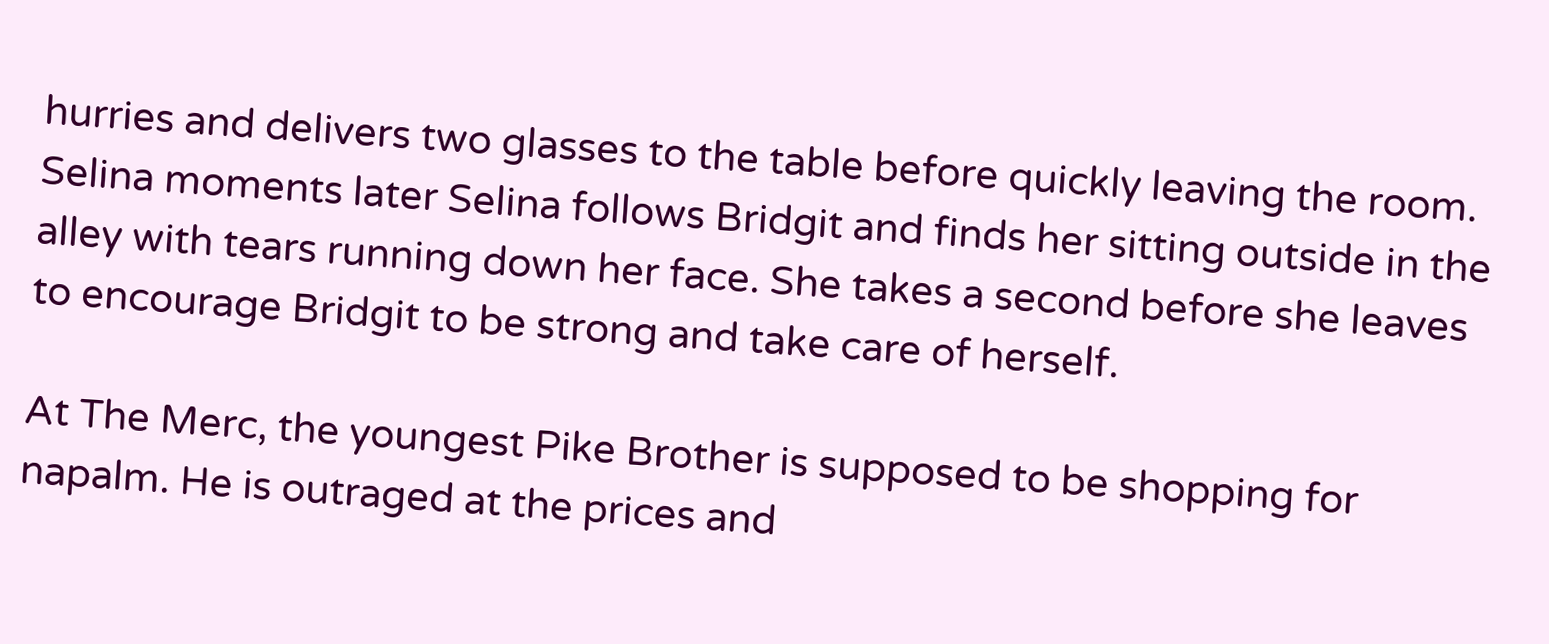hurries and delivers two glasses to the table before quickly leaving the room. Selina moments later Selina follows Bridgit and finds her sitting outside in the alley with tears running down her face. She takes a second before she leaves to encourage Bridgit to be strong and take care of herself.

At The Merc, the youngest Pike Brother is supposed to be shopping for napalm. He is outraged at the prices and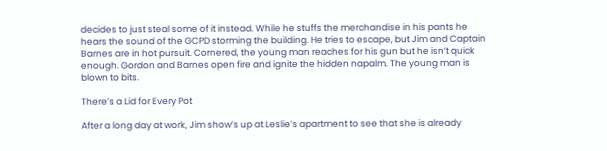decides to just steal some of it instead. While he stuffs the merchandise in his pants he hears the sound of the GCPD storming the building. He tries to escape, but Jim and Captain Barnes are in hot pursuit. Cornered, the young man reaches for his gun but he isn’t quick enough. Gordon and Barnes open fire and ignite the hidden napalm. The young man is blown to bits.

There’s a Lid for Every Pot

After a long day at work, Jim show’s up at Leslie’s apartment to see that she is already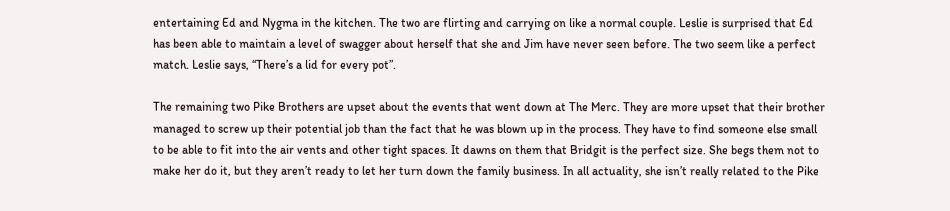entertaining Ed and Nygma in the kitchen. The two are flirting and carrying on like a normal couple. Leslie is surprised that Ed has been able to maintain a level of swagger about herself that she and Jim have never seen before. The two seem like a perfect match. Leslie says, “There’s a lid for every pot”.

The remaining two Pike Brothers are upset about the events that went down at The Merc. They are more upset that their brother managed to screw up their potential job than the fact that he was blown up in the process. They have to find someone else small to be able to fit into the air vents and other tight spaces. It dawns on them that Bridgit is the perfect size. She begs them not to make her do it, but they aren’t ready to let her turn down the family business. In all actuality, she isn’t really related to the Pike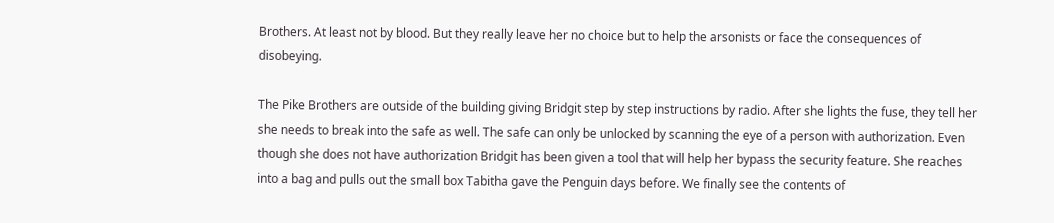Brothers. At least not by blood. But they really leave her no choice but to help the arsonists or face the consequences of disobeying.

The Pike Brothers are outside of the building giving Bridgit step by step instructions by radio. After she lights the fuse, they tell her she needs to break into the safe as well. The safe can only be unlocked by scanning the eye of a person with authorization. Even though she does not have authorization Bridgit has been given a tool that will help her bypass the security feature. She reaches into a bag and pulls out the small box Tabitha gave the Penguin days before. We finally see the contents of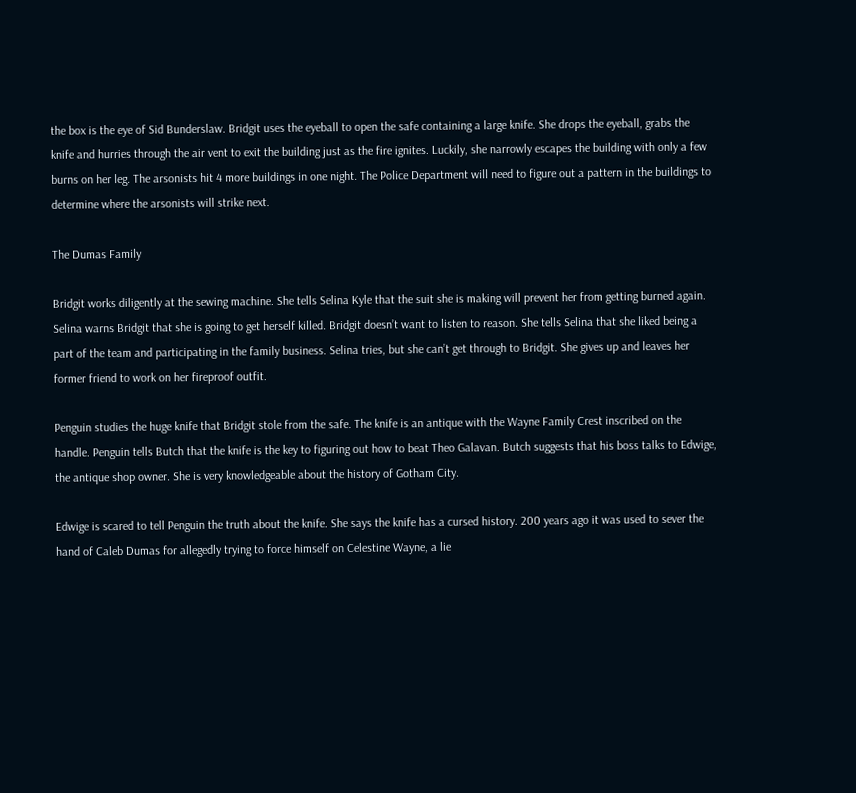the box is the eye of Sid Bunderslaw. Bridgit uses the eyeball to open the safe containing a large knife. She drops the eyeball, grabs the knife and hurries through the air vent to exit the building just as the fire ignites. Luckily, she narrowly escapes the building with only a few burns on her leg. The arsonists hit 4 more buildings in one night. The Police Department will need to figure out a pattern in the buildings to determine where the arsonists will strike next.

The Dumas Family

Bridgit works diligently at the sewing machine. She tells Selina Kyle that the suit she is making will prevent her from getting burned again. Selina warns Bridgit that she is going to get herself killed. Bridgit doesn’t want to listen to reason. She tells Selina that she liked being a part of the team and participating in the family business. Selina tries, but she can’t get through to Bridgit. She gives up and leaves her former friend to work on her fireproof outfit.

Penguin studies the huge knife that Bridgit stole from the safe. The knife is an antique with the Wayne Family Crest inscribed on the handle. Penguin tells Butch that the knife is the key to figuring out how to beat Theo Galavan. Butch suggests that his boss talks to Edwige, the antique shop owner. She is very knowledgeable about the history of Gotham City.

Edwige is scared to tell Penguin the truth about the knife. She says the knife has a cursed history. 200 years ago it was used to sever the hand of Caleb Dumas for allegedly trying to force himself on Celestine Wayne, a lie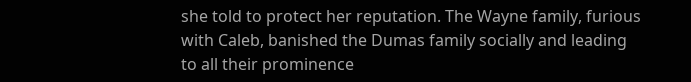she told to protect her reputation. The Wayne family, furious with Caleb, banished the Dumas family socially and leading to all their prominence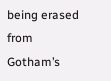being erased from Gotham’s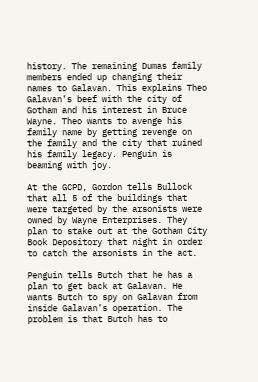history. The remaining Dumas family members ended up changing their names to Galavan. This explains Theo Galavan’s beef with the city of Gotham and his interest in Bruce Wayne. Theo wants to avenge his family name by getting revenge on the family and the city that ruined his family legacy. Penguin is beaming with joy.

At the GCPD, Gordon tells Bullock that all 5 of the buildings that were targeted by the arsonists were owned by Wayne Enterprises. They plan to stake out at the Gotham City Book Depository that night in order to catch the arsonists in the act.

Penguin tells Butch that he has a plan to get back at Galavan. He wants Butch to spy on Galavan from inside Galavan’s operation. The problem is that Butch has to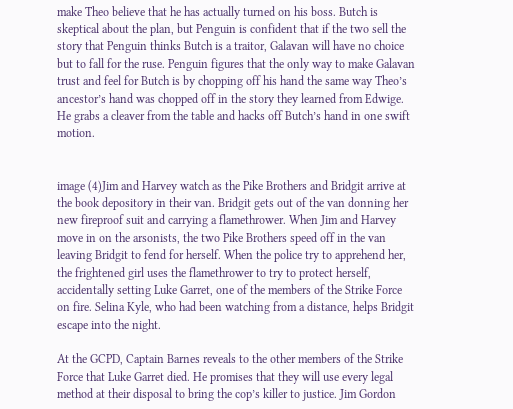make Theo believe that he has actually turned on his boss. Butch is skeptical about the plan, but Penguin is confident that if the two sell the story that Penguin thinks Butch is a traitor, Galavan will have no choice but to fall for the ruse. Penguin figures that the only way to make Galavan trust and feel for Butch is by chopping off his hand the same way Theo’s ancestor’s hand was chopped off in the story they learned from Edwige. He grabs a cleaver from the table and hacks off Butch’s hand in one swift motion.


image (4)Jim and Harvey watch as the Pike Brothers and Bridgit arrive at the book depository in their van. Bridgit gets out of the van donning her new fireproof suit and carrying a flamethrower. When Jim and Harvey move in on the arsonists, the two Pike Brothers speed off in the van leaving Bridgit to fend for herself. When the police try to apprehend her, the frightened girl uses the flamethrower to try to protect herself, accidentally setting Luke Garret, one of the members of the Strike Force on fire. Selina Kyle, who had been watching from a distance, helps Bridgit escape into the night.

At the GCPD, Captain Barnes reveals to the other members of the Strike Force that Luke Garret died. He promises that they will use every legal method at their disposal to bring the cop’s killer to justice. Jim Gordon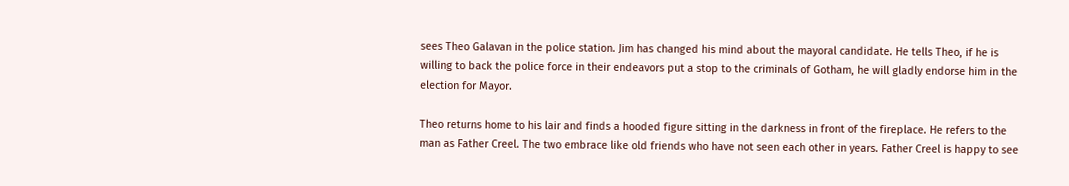sees Theo Galavan in the police station. Jim has changed his mind about the mayoral candidate. He tells Theo, if he is willing to back the police force in their endeavors put a stop to the criminals of Gotham, he will gladly endorse him in the election for Mayor.

Theo returns home to his lair and finds a hooded figure sitting in the darkness in front of the fireplace. He refers to the man as Father Creel. The two embrace like old friends who have not seen each other in years. Father Creel is happy to see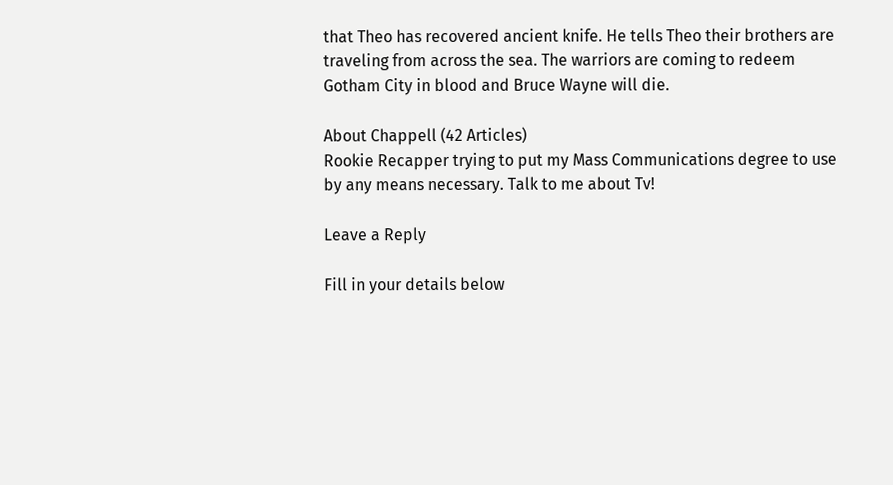that Theo has recovered ancient knife. He tells Theo their brothers are traveling from across the sea. The warriors are coming to redeem Gotham City in blood and Bruce Wayne will die.

About Chappell (42 Articles)
Rookie Recapper trying to put my Mass Communications degree to use by any means necessary. Talk to me about Tv!

Leave a Reply

Fill in your details below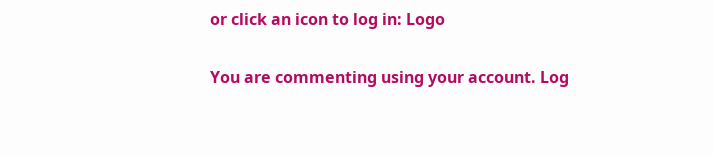or click an icon to log in: Logo

You are commenting using your account. Log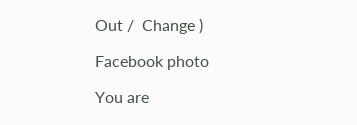Out /  Change )

Facebook photo

You are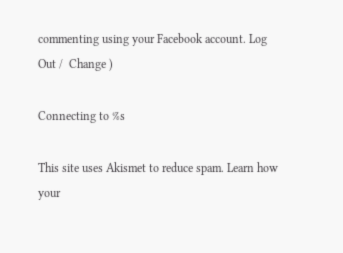commenting using your Facebook account. Log Out /  Change )

Connecting to %s

This site uses Akismet to reduce spam. Learn how your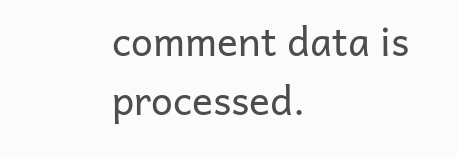comment data is processed.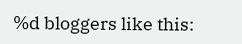%d bloggers like this: